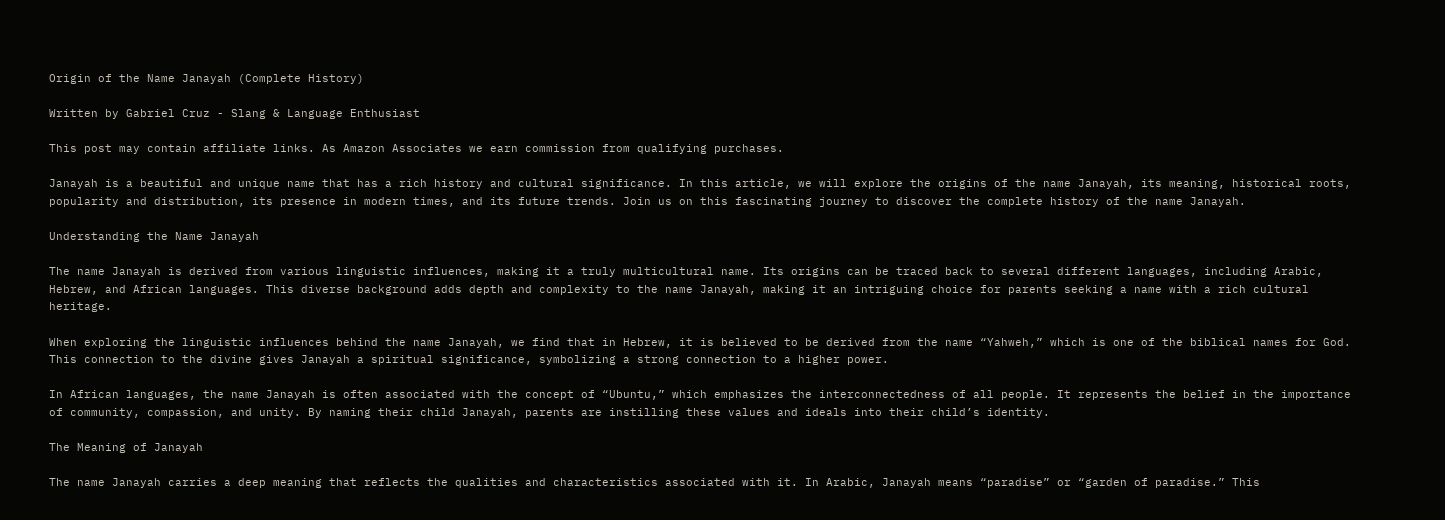Origin of the Name Janayah (Complete History)

Written by Gabriel Cruz - Slang & Language Enthusiast

This post may contain affiliate links. As Amazon Associates we earn commission from qualifying purchases.

Janayah is a beautiful and unique name that has a rich history and cultural significance. In this article, we will explore the origins of the name Janayah, its meaning, historical roots, popularity and distribution, its presence in modern times, and its future trends. Join us on this fascinating journey to discover the complete history of the name Janayah.

Understanding the Name Janayah

The name Janayah is derived from various linguistic influences, making it a truly multicultural name. Its origins can be traced back to several different languages, including Arabic, Hebrew, and African languages. This diverse background adds depth and complexity to the name Janayah, making it an intriguing choice for parents seeking a name with a rich cultural heritage.

When exploring the linguistic influences behind the name Janayah, we find that in Hebrew, it is believed to be derived from the name “Yahweh,” which is one of the biblical names for God. This connection to the divine gives Janayah a spiritual significance, symbolizing a strong connection to a higher power.

In African languages, the name Janayah is often associated with the concept of “Ubuntu,” which emphasizes the interconnectedness of all people. It represents the belief in the importance of community, compassion, and unity. By naming their child Janayah, parents are instilling these values and ideals into their child’s identity.

The Meaning of Janayah

The name Janayah carries a deep meaning that reflects the qualities and characteristics associated with it. In Arabic, Janayah means “paradise” or “garden of paradise.” This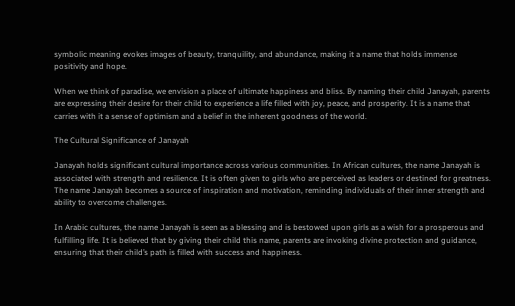symbolic meaning evokes images of beauty, tranquility, and abundance, making it a name that holds immense positivity and hope.

When we think of paradise, we envision a place of ultimate happiness and bliss. By naming their child Janayah, parents are expressing their desire for their child to experience a life filled with joy, peace, and prosperity. It is a name that carries with it a sense of optimism and a belief in the inherent goodness of the world.

The Cultural Significance of Janayah

Janayah holds significant cultural importance across various communities. In African cultures, the name Janayah is associated with strength and resilience. It is often given to girls who are perceived as leaders or destined for greatness. The name Janayah becomes a source of inspiration and motivation, reminding individuals of their inner strength and ability to overcome challenges.

In Arabic cultures, the name Janayah is seen as a blessing and is bestowed upon girls as a wish for a prosperous and fulfilling life. It is believed that by giving their child this name, parents are invoking divine protection and guidance, ensuring that their child’s path is filled with success and happiness.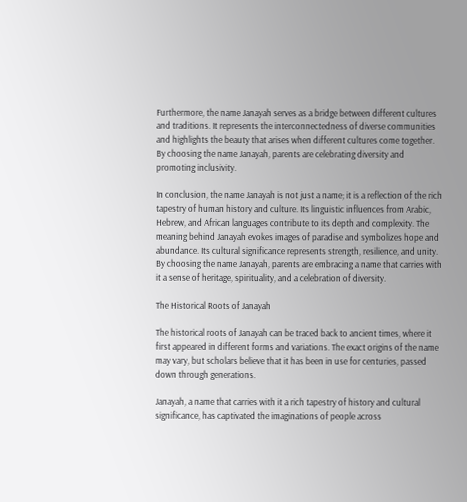Furthermore, the name Janayah serves as a bridge between different cultures and traditions. It represents the interconnectedness of diverse communities and highlights the beauty that arises when different cultures come together. By choosing the name Janayah, parents are celebrating diversity and promoting inclusivity.

In conclusion, the name Janayah is not just a name; it is a reflection of the rich tapestry of human history and culture. Its linguistic influences from Arabic, Hebrew, and African languages contribute to its depth and complexity. The meaning behind Janayah evokes images of paradise and symbolizes hope and abundance. Its cultural significance represents strength, resilience, and unity. By choosing the name Janayah, parents are embracing a name that carries with it a sense of heritage, spirituality, and a celebration of diversity.

The Historical Roots of Janayah

The historical roots of Janayah can be traced back to ancient times, where it first appeared in different forms and variations. The exact origins of the name may vary, but scholars believe that it has been in use for centuries, passed down through generations.

Janayah, a name that carries with it a rich tapestry of history and cultural significance, has captivated the imaginations of people across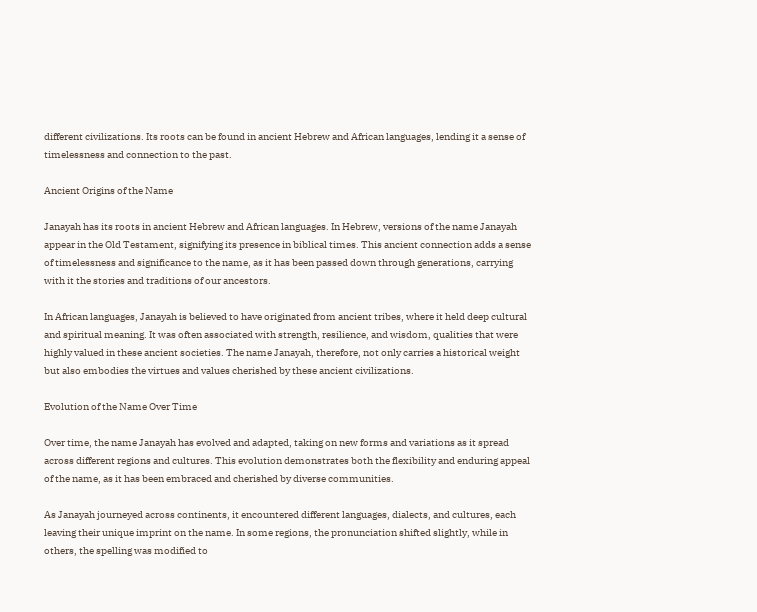different civilizations. Its roots can be found in ancient Hebrew and African languages, lending it a sense of timelessness and connection to the past.

Ancient Origins of the Name

Janayah has its roots in ancient Hebrew and African languages. In Hebrew, versions of the name Janayah appear in the Old Testament, signifying its presence in biblical times. This ancient connection adds a sense of timelessness and significance to the name, as it has been passed down through generations, carrying with it the stories and traditions of our ancestors.

In African languages, Janayah is believed to have originated from ancient tribes, where it held deep cultural and spiritual meaning. It was often associated with strength, resilience, and wisdom, qualities that were highly valued in these ancient societies. The name Janayah, therefore, not only carries a historical weight but also embodies the virtues and values cherished by these ancient civilizations.

Evolution of the Name Over Time

Over time, the name Janayah has evolved and adapted, taking on new forms and variations as it spread across different regions and cultures. This evolution demonstrates both the flexibility and enduring appeal of the name, as it has been embraced and cherished by diverse communities.

As Janayah journeyed across continents, it encountered different languages, dialects, and cultures, each leaving their unique imprint on the name. In some regions, the pronunciation shifted slightly, while in others, the spelling was modified to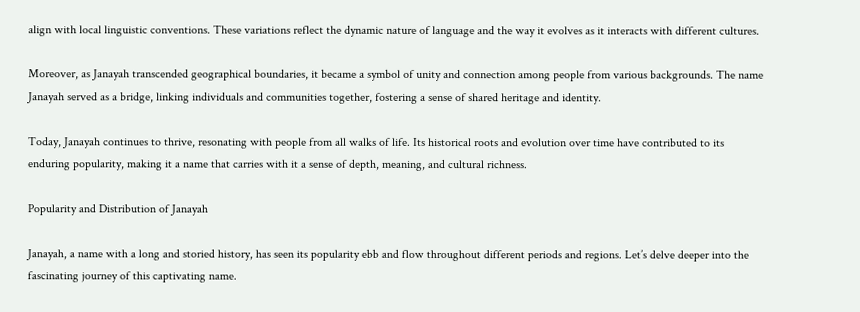align with local linguistic conventions. These variations reflect the dynamic nature of language and the way it evolves as it interacts with different cultures.

Moreover, as Janayah transcended geographical boundaries, it became a symbol of unity and connection among people from various backgrounds. The name Janayah served as a bridge, linking individuals and communities together, fostering a sense of shared heritage and identity.

Today, Janayah continues to thrive, resonating with people from all walks of life. Its historical roots and evolution over time have contributed to its enduring popularity, making it a name that carries with it a sense of depth, meaning, and cultural richness.

Popularity and Distribution of Janayah

Janayah, a name with a long and storied history, has seen its popularity ebb and flow throughout different periods and regions. Let’s delve deeper into the fascinating journey of this captivating name.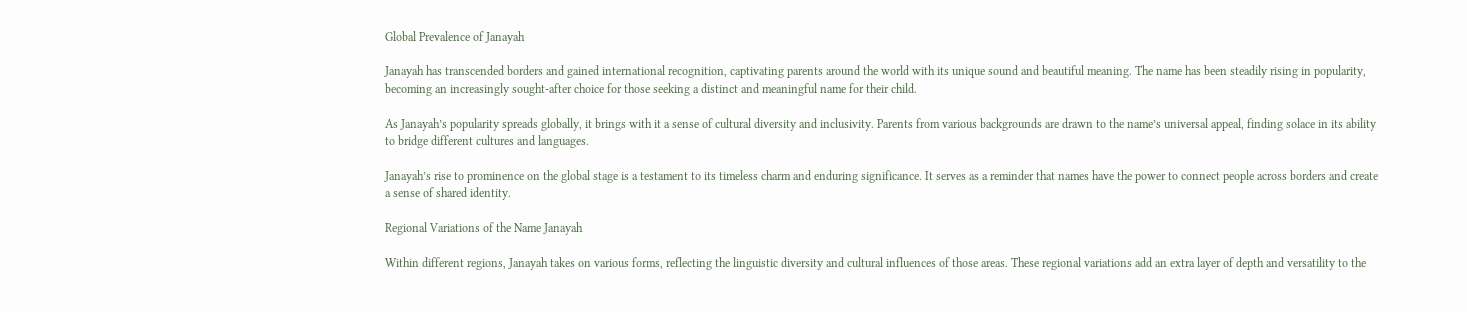Global Prevalence of Janayah

Janayah has transcended borders and gained international recognition, captivating parents around the world with its unique sound and beautiful meaning. The name has been steadily rising in popularity, becoming an increasingly sought-after choice for those seeking a distinct and meaningful name for their child.

As Janayah’s popularity spreads globally, it brings with it a sense of cultural diversity and inclusivity. Parents from various backgrounds are drawn to the name’s universal appeal, finding solace in its ability to bridge different cultures and languages.

Janayah’s rise to prominence on the global stage is a testament to its timeless charm and enduring significance. It serves as a reminder that names have the power to connect people across borders and create a sense of shared identity.

Regional Variations of the Name Janayah

Within different regions, Janayah takes on various forms, reflecting the linguistic diversity and cultural influences of those areas. These regional variations add an extra layer of depth and versatility to the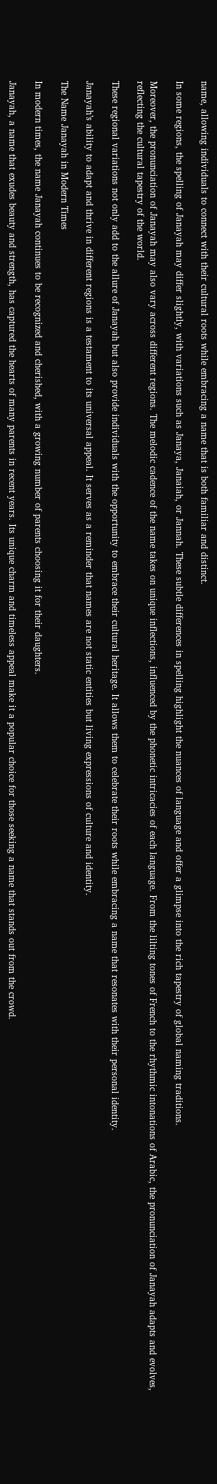name, allowing individuals to connect with their cultural roots while embracing a name that is both familiar and distinct.

In some regions, the spelling of Janayah may differ slightly, with variations such as Janaya, Janaiah, or Jannah. These subtle differences in spelling highlight the nuances of language and offer a glimpse into the rich tapestry of global naming traditions.

Moreover, the pronunciation of Janayah may also vary across different regions. The melodic cadence of the name takes on unique inflections, influenced by the phonetic intricacies of each language. From the lilting tones of French to the rhythmic intonations of Arabic, the pronunciation of Janayah adapts and evolves, reflecting the cultural tapestry of the world.

These regional variations not only add to the allure of Janayah but also provide individuals with the opportunity to embrace their cultural heritage. It allows them to celebrate their roots while embracing a name that resonates with their personal identity.

Janayah’s ability to adapt and thrive in different regions is a testament to its universal appeal. It serves as a reminder that names are not static entities but living expressions of culture and identity.

The Name Janayah in Modern Times

In modern times, the name Janayah continues to be recognized and cherished, with a growing number of parents choosing it for their daughters.

Janayah, a name that exudes beauty and strength, has captured the hearts of many parents in recent years. Its unique charm and timeless appeal make it a popular choice for those seeking a name that stands out from the crowd.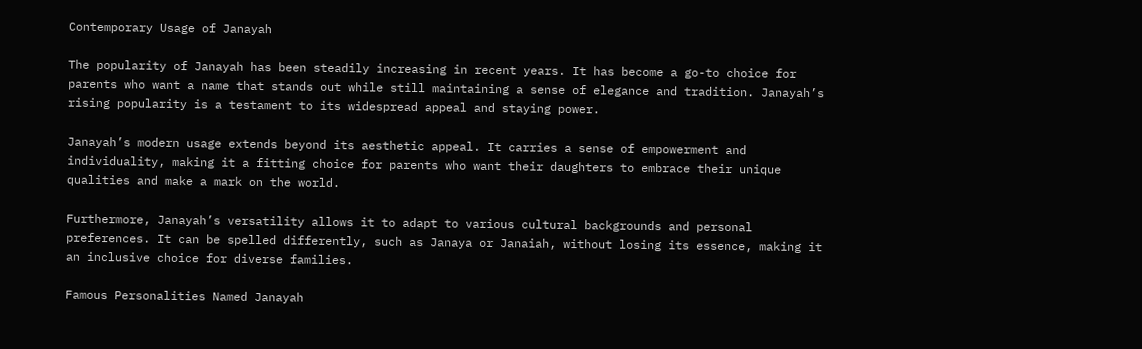Contemporary Usage of Janayah

The popularity of Janayah has been steadily increasing in recent years. It has become a go-to choice for parents who want a name that stands out while still maintaining a sense of elegance and tradition. Janayah’s rising popularity is a testament to its widespread appeal and staying power.

Janayah’s modern usage extends beyond its aesthetic appeal. It carries a sense of empowerment and individuality, making it a fitting choice for parents who want their daughters to embrace their unique qualities and make a mark on the world.

Furthermore, Janayah’s versatility allows it to adapt to various cultural backgrounds and personal preferences. It can be spelled differently, such as Janaya or Janaiah, without losing its essence, making it an inclusive choice for diverse families.

Famous Personalities Named Janayah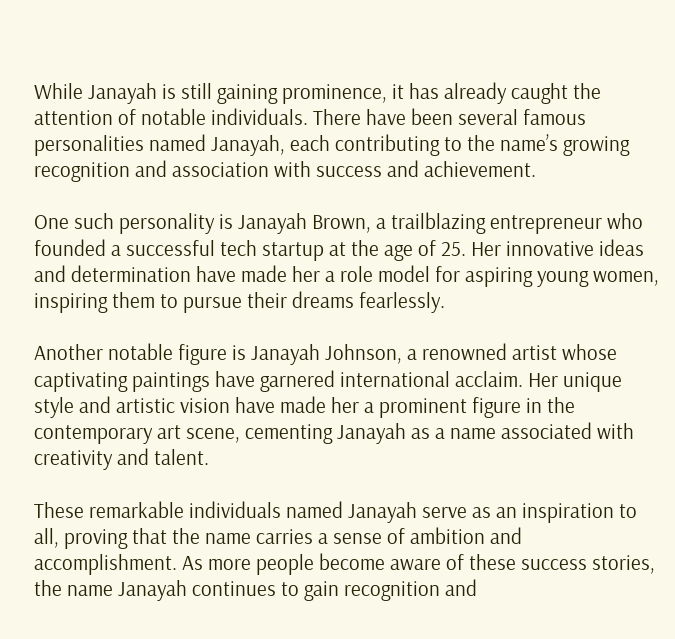While Janayah is still gaining prominence, it has already caught the attention of notable individuals. There have been several famous personalities named Janayah, each contributing to the name’s growing recognition and association with success and achievement.

One such personality is Janayah Brown, a trailblazing entrepreneur who founded a successful tech startup at the age of 25. Her innovative ideas and determination have made her a role model for aspiring young women, inspiring them to pursue their dreams fearlessly.

Another notable figure is Janayah Johnson, a renowned artist whose captivating paintings have garnered international acclaim. Her unique style and artistic vision have made her a prominent figure in the contemporary art scene, cementing Janayah as a name associated with creativity and talent.

These remarkable individuals named Janayah serve as an inspiration to all, proving that the name carries a sense of ambition and accomplishment. As more people become aware of these success stories, the name Janayah continues to gain recognition and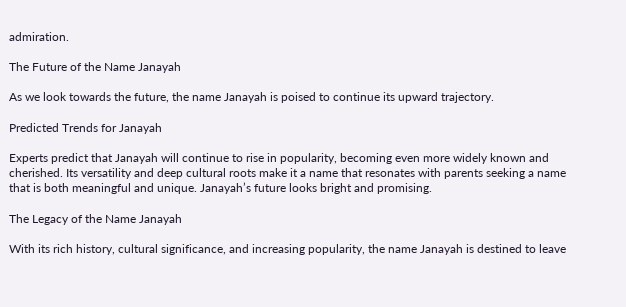admiration.

The Future of the Name Janayah

As we look towards the future, the name Janayah is poised to continue its upward trajectory.

Predicted Trends for Janayah

Experts predict that Janayah will continue to rise in popularity, becoming even more widely known and cherished. Its versatility and deep cultural roots make it a name that resonates with parents seeking a name that is both meaningful and unique. Janayah’s future looks bright and promising.

The Legacy of the Name Janayah

With its rich history, cultural significance, and increasing popularity, the name Janayah is destined to leave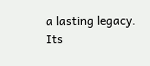a lasting legacy. Its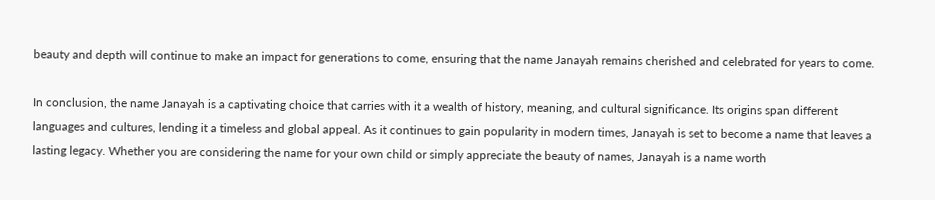beauty and depth will continue to make an impact for generations to come, ensuring that the name Janayah remains cherished and celebrated for years to come.

In conclusion, the name Janayah is a captivating choice that carries with it a wealth of history, meaning, and cultural significance. Its origins span different languages and cultures, lending it a timeless and global appeal. As it continues to gain popularity in modern times, Janayah is set to become a name that leaves a lasting legacy. Whether you are considering the name for your own child or simply appreciate the beauty of names, Janayah is a name worth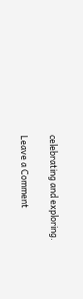celebrating and exploring.

Leave a Comment